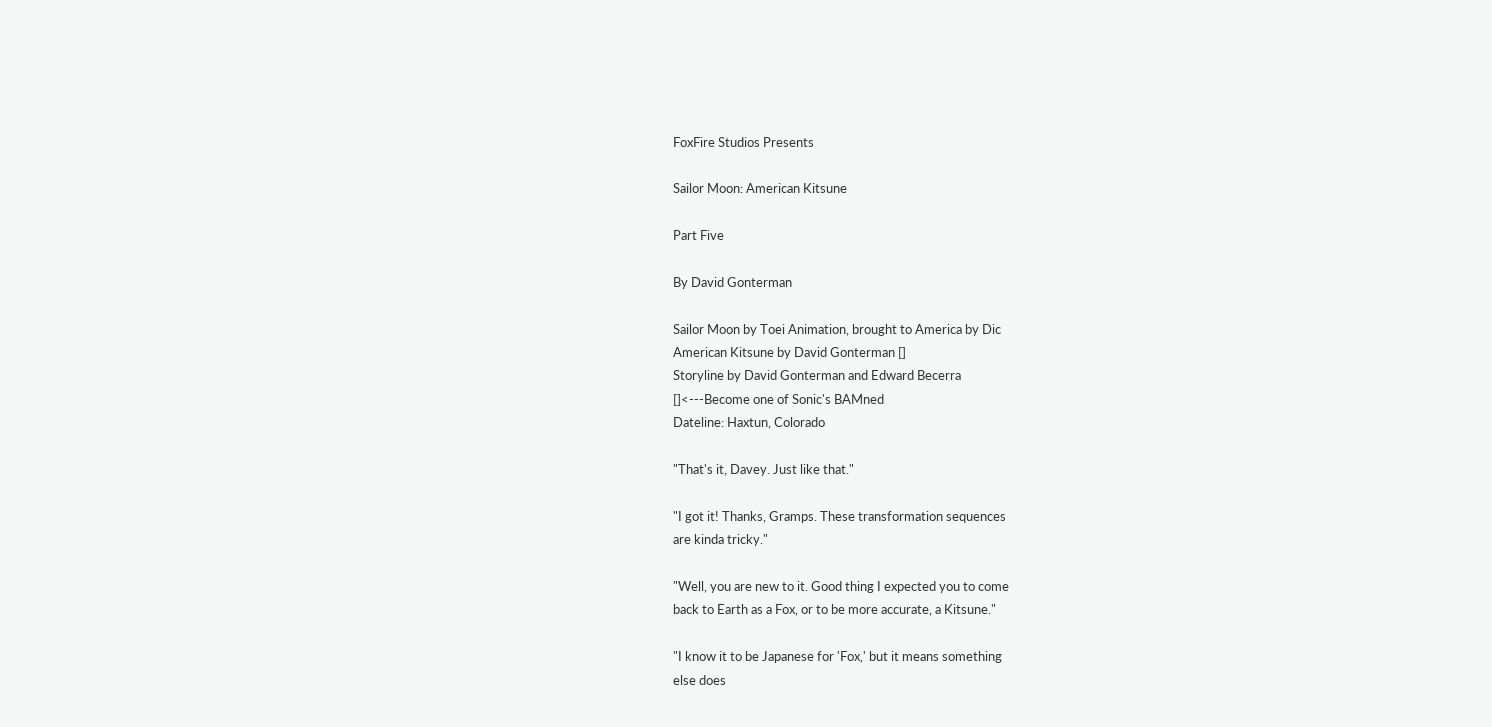FoxFire Studios Presents

Sailor Moon: American Kitsune

Part Five

By David Gonterman

Sailor Moon by Toei Animation, brought to America by Dic
American Kitsune by David Gonterman []
Storyline by David Gonterman and Edward Becerra
[]<---Become one of Sonic's BAMned
Dateline: Haxtun, Colorado

"That's it, Davey. Just like that."

"I got it! Thanks, Gramps. These transformation sequences
are kinda tricky."

"Well, you are new to it. Good thing I expected you to come
back to Earth as a Fox, or to be more accurate, a Kitsune."

"I know it to be Japanese for 'Fox,' but it means something
else does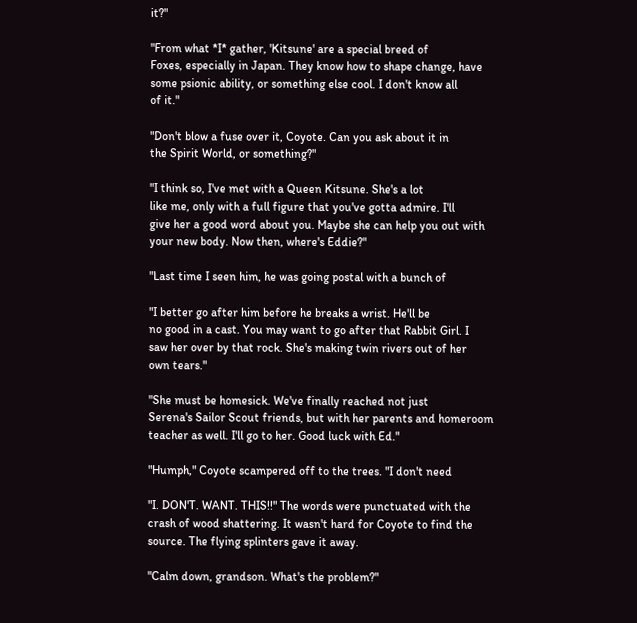it?"

"From what *I* gather, 'Kitsune' are a special breed of
Foxes, especially in Japan. They know how to shape change, have
some psionic ability, or something else cool. I don't know all
of it."

"Don't blow a fuse over it, Coyote. Can you ask about it in
the Spirit World, or something?"

"I think so, I've met with a Queen Kitsune. She's a lot
like me, only with a full figure that you've gotta admire. I'll
give her a good word about you. Maybe she can help you out with
your new body. Now then, where's Eddie?"

"Last time I seen him, he was going postal with a bunch of

"I better go after him before he breaks a wrist. He'll be
no good in a cast. You may want to go after that Rabbit Girl. I
saw her over by that rock. She's making twin rivers out of her
own tears."

"She must be homesick. We've finally reached not just
Serena's Sailor Scout friends, but with her parents and homeroom
teacher as well. I'll go to her. Good luck with Ed."

"Humph," Coyote scampered off to the trees. "I don't need

"I. DON'T. WANT. THIS!!" The words were punctuated with the
crash of wood shattering. It wasn't hard for Coyote to find the
source. The flying splinters gave it away.

"Calm down, grandson. What's the problem?"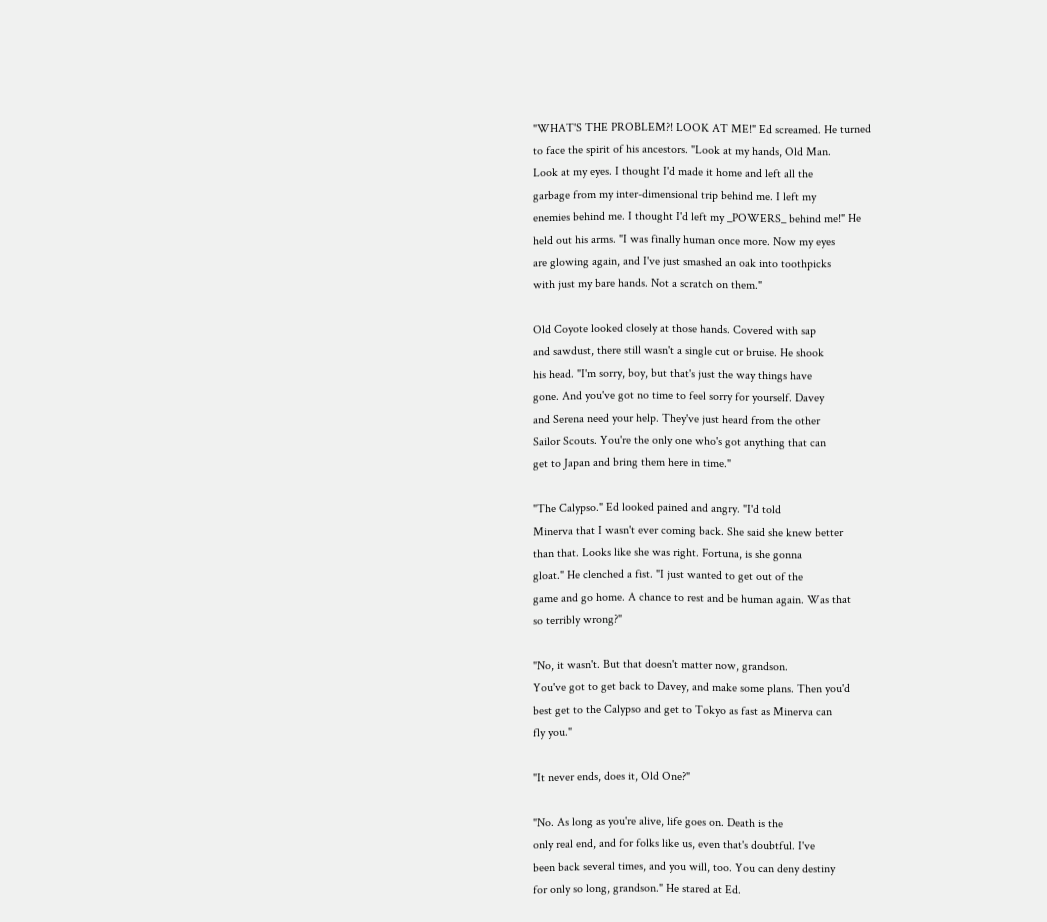"WHAT'S THE PROBLEM?! LOOK AT ME!" Ed screamed. He turned
to face the spirit of his ancestors. "Look at my hands, Old Man.
Look at my eyes. I thought I'd made it home and left all the
garbage from my inter-dimensional trip behind me. I left my
enemies behind me. I thought I'd left my _POWERS_ behind me!" He
held out his arms. "I was finally human once more. Now my eyes
are glowing again, and I've just smashed an oak into toothpicks
with just my bare hands. Not a scratch on them."

Old Coyote looked closely at those hands. Covered with sap
and sawdust, there still wasn't a single cut or bruise. He shook
his head. "I'm sorry, boy, but that's just the way things have
gone. And you've got no time to feel sorry for yourself. Davey
and Serena need your help. They've just heard from the other
Sailor Scouts. You're the only one who's got anything that can
get to Japan and bring them here in time."

"The Calypso." Ed looked pained and angry. "I'd told
Minerva that I wasn't ever coming back. She said she knew better
than that. Looks like she was right. Fortuna, is she gonna
gloat." He clenched a fist. "I just wanted to get out of the
game and go home. A chance to rest and be human again. Was that
so terribly wrong?"

"No, it wasn't. But that doesn't matter now, grandson.
You've got to get back to Davey, and make some plans. Then you'd
best get to the Calypso and get to Tokyo as fast as Minerva can
fly you."

"It never ends, does it, Old One?"

"No. As long as you're alive, life goes on. Death is the
only real end, and for folks like us, even that's doubtful. I've
been back several times, and you will, too. You can deny destiny
for only so long, grandson." He stared at Ed.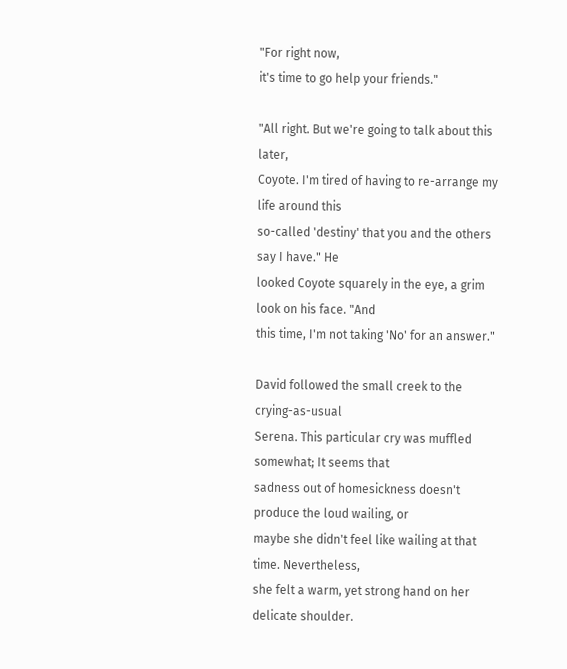"For right now,
it's time to go help your friends."

"All right. But we're going to talk about this later,
Coyote. I'm tired of having to re-arrange my life around this
so-called 'destiny' that you and the others say I have." He
looked Coyote squarely in the eye, a grim look on his face. "And
this time, I'm not taking 'No' for an answer."

David followed the small creek to the crying-as-usual
Serena. This particular cry was muffled somewhat; It seems that
sadness out of homesickness doesn't produce the loud wailing, or
maybe she didn't feel like wailing at that time. Nevertheless,
she felt a warm, yet strong hand on her delicate shoulder.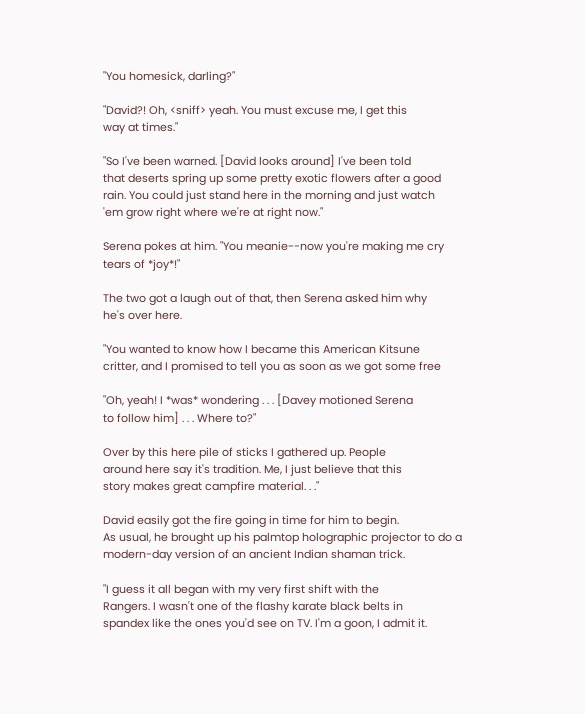"You homesick, darling?"

"David?! Oh, <sniff> yeah. You must excuse me, I get this
way at times."

"So I've been warned. [David looks around] I've been told
that deserts spring up some pretty exotic flowers after a good
rain. You could just stand here in the morning and just watch
'em grow right where we're at right now."

Serena pokes at him. "You meanie--now you're making me cry
tears of *joy*!"

The two got a laugh out of that, then Serena asked him why
he's over here.

"You wanted to know how I became this American Kitsune
critter, and I promised to tell you as soon as we got some free

"Oh, yeah! I *was* wondering . . . [Davey motioned Serena
to follow him] . . . Where to?"

Over by this here pile of sticks I gathered up. People
around here say it's tradition. Me, I just believe that this
story makes great campfire material. . ."

David easily got the fire going in time for him to begin.
As usual, he brought up his palmtop holographic projector to do a
modern-day version of an ancient Indian shaman trick.

"I guess it all began with my very first shift with the
Rangers. I wasn't one of the flashy karate black belts in
spandex like the ones you'd see on TV. I'm a goon, I admit it.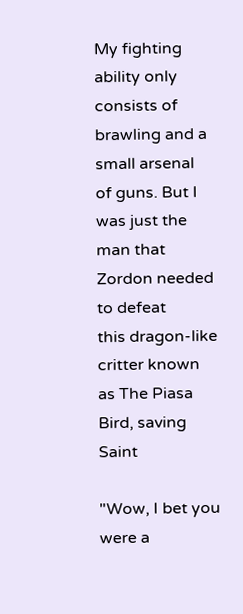My fighting ability only consists of brawling and a small arsenal
of guns. But I was just the man that Zordon needed to defeat
this dragon-like critter known as The Piasa Bird, saving Saint

"Wow, I bet you were a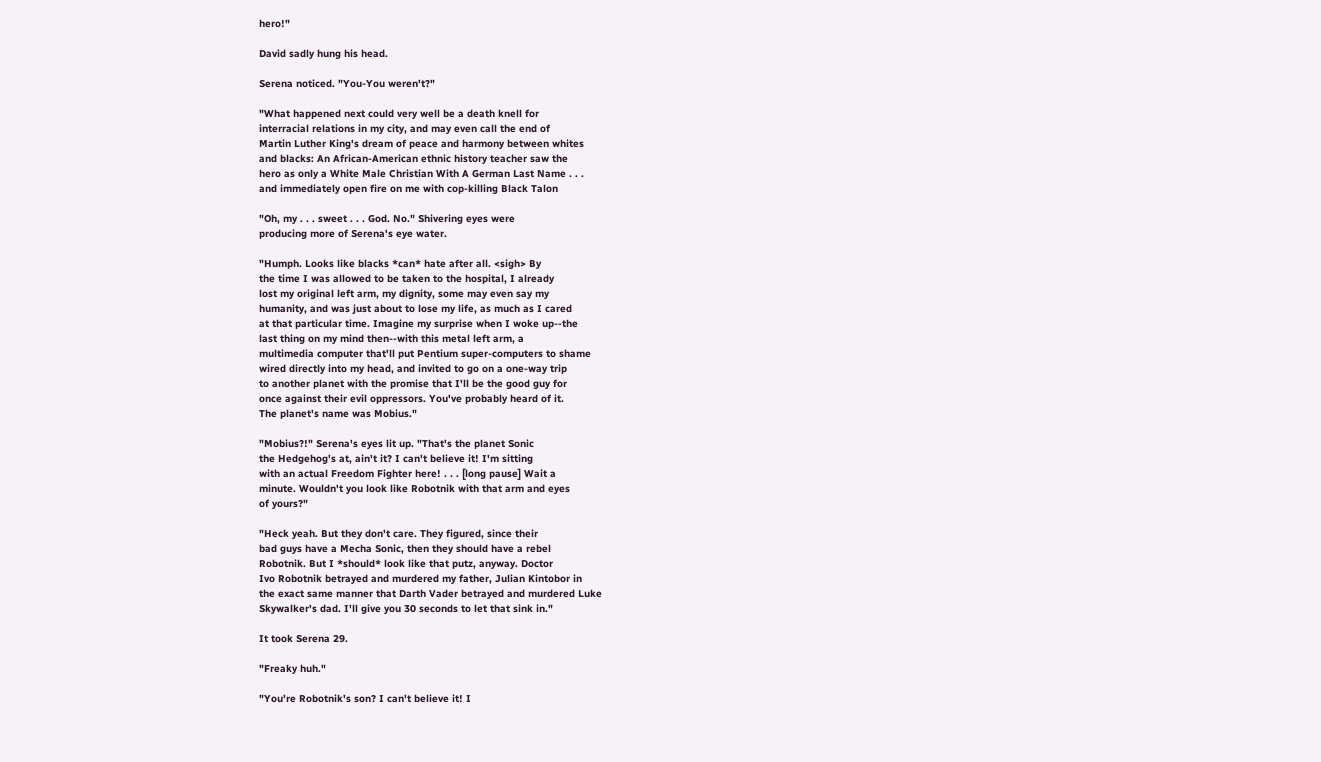hero!"

David sadly hung his head.

Serena noticed. "You-You weren't?"

"What happened next could very well be a death knell for
interracial relations in my city, and may even call the end of
Martin Luther King's dream of peace and harmony between whites
and blacks: An African-American ethnic history teacher saw the
hero as only a White Male Christian With A German Last Name . . .
and immediately open fire on me with cop-killing Black Talon

"Oh, my . . . sweet . . . God. No." Shivering eyes were
producing more of Serena's eye water.

"Humph. Looks like blacks *can* hate after all. <sigh> By
the time I was allowed to be taken to the hospital, I already
lost my original left arm, my dignity, some may even say my
humanity, and was just about to lose my life, as much as I cared
at that particular time. Imagine my surprise when I woke up--the
last thing on my mind then--with this metal left arm, a
multimedia computer that'll put Pentium super-computers to shame
wired directly into my head, and invited to go on a one-way trip
to another planet with the promise that I'll be the good guy for
once against their evil oppressors. You've probably heard of it.
The planet's name was Mobius."

"Mobius?!" Serena's eyes lit up. "That's the planet Sonic
the Hedgehog's at, ain't it? I can't believe it! I'm sitting
with an actual Freedom Fighter here! . . . [long pause] Wait a
minute. Wouldn't you look like Robotnik with that arm and eyes
of yours?"

"Heck yeah. But they don't care. They figured, since their
bad guys have a Mecha Sonic, then they should have a rebel
Robotnik. But I *should* look like that putz, anyway. Doctor
Ivo Robotnik betrayed and murdered my father, Julian Kintobor in
the exact same manner that Darth Vader betrayed and murdered Luke
Skywalker's dad. I'll give you 30 seconds to let that sink in."

It took Serena 29.

"Freaky huh."

"You're Robotnik's son? I can't believe it! I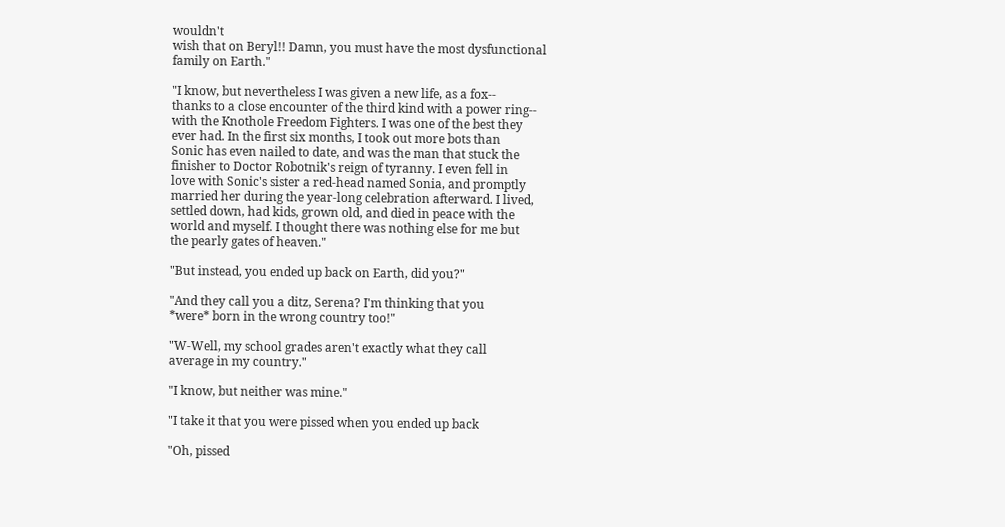wouldn't
wish that on Beryl!! Damn, you must have the most dysfunctional
family on Earth."

"I know, but nevertheless I was given a new life, as a fox--
thanks to a close encounter of the third kind with a power ring--
with the Knothole Freedom Fighters. I was one of the best they
ever had. In the first six months, I took out more bots than
Sonic has even nailed to date, and was the man that stuck the
finisher to Doctor Robotnik's reign of tyranny. I even fell in
love with Sonic's sister a red-head named Sonia, and promptly
married her during the year-long celebration afterward. I lived,
settled down, had kids, grown old, and died in peace with the
world and myself. I thought there was nothing else for me but
the pearly gates of heaven."

"But instead, you ended up back on Earth, did you?"

"And they call you a ditz, Serena? I'm thinking that you
*were* born in the wrong country too!"

"W-Well, my school grades aren't exactly what they call
average in my country."

"I know, but neither was mine."

"I take it that you were pissed when you ended up back

"Oh, pissed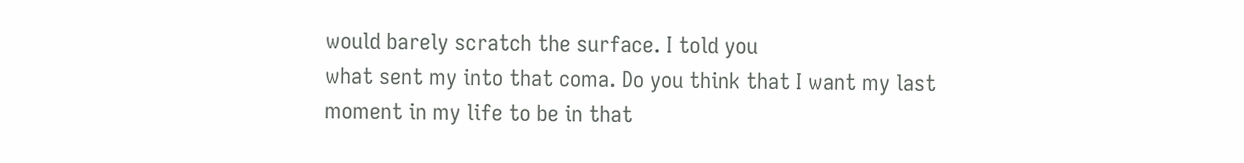would barely scratch the surface. I told you
what sent my into that coma. Do you think that I want my last
moment in my life to be in that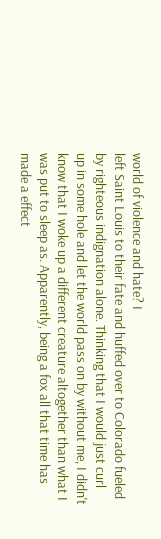world of violence and hate? I
left Saint Louis to their fate and huffed over to Colorado fueled
by righteous indignation alone. Thinking that I would just curl
up in some hole and let the world pass on by without me, I didn't
know that I woke up a different creature altogether than what I
was put to sleep as. Apparently, being a fox all that time has
made a effect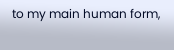to my main human form,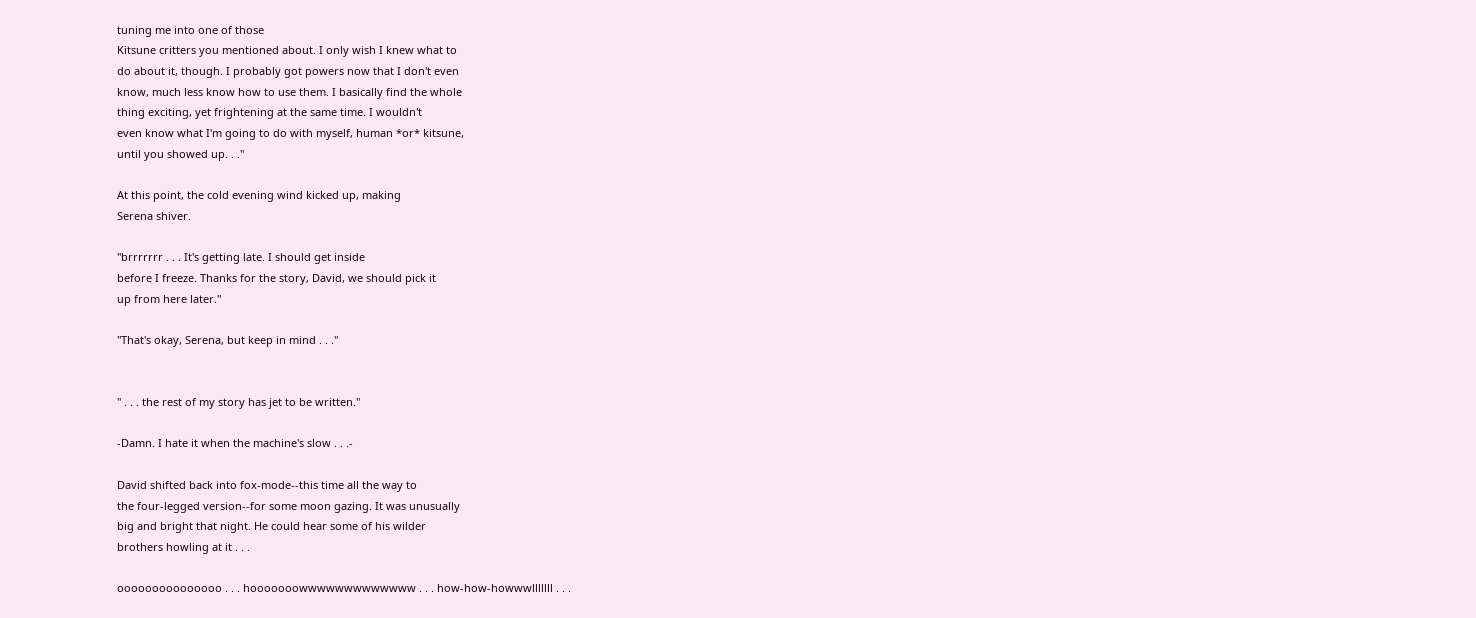tuning me into one of those
Kitsune critters you mentioned about. I only wish I knew what to
do about it, though. I probably got powers now that I don't even
know, much less know how to use them. I basically find the whole
thing exciting, yet frightening at the same time. I wouldn't
even know what I'm going to do with myself, human *or* kitsune,
until you showed up. . ."

At this point, the cold evening wind kicked up, making
Serena shiver.

"brrrrrrr . . . It's getting late. I should get inside
before I freeze. Thanks for the story, David, we should pick it
up from here later."

"That's okay, Serena, but keep in mind . . ."


" . . . the rest of my story has jet to be written."

-Damn. I hate it when the machine's slow . . .-

David shifted back into fox-mode--this time all the way to
the four-legged version--for some moon gazing. It was unusually
big and bright that night. He could hear some of his wilder
brothers howling at it . . .

ooooooooooooooo . . . hooooooowwwwwwwwwwwww . . . how-how-howwwlllllll . . .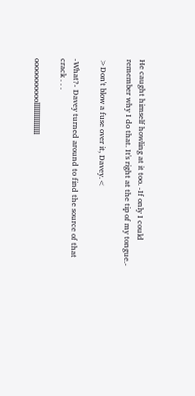He caught himself howling at it too. -If only I could
remember why I do that. It's right at the tip of my tongue.-

>Don't blow a fuse over it, Davey.<

-What?- Davey turned around to find the source of that
crack . . .

ooooooooooollllllllllllllll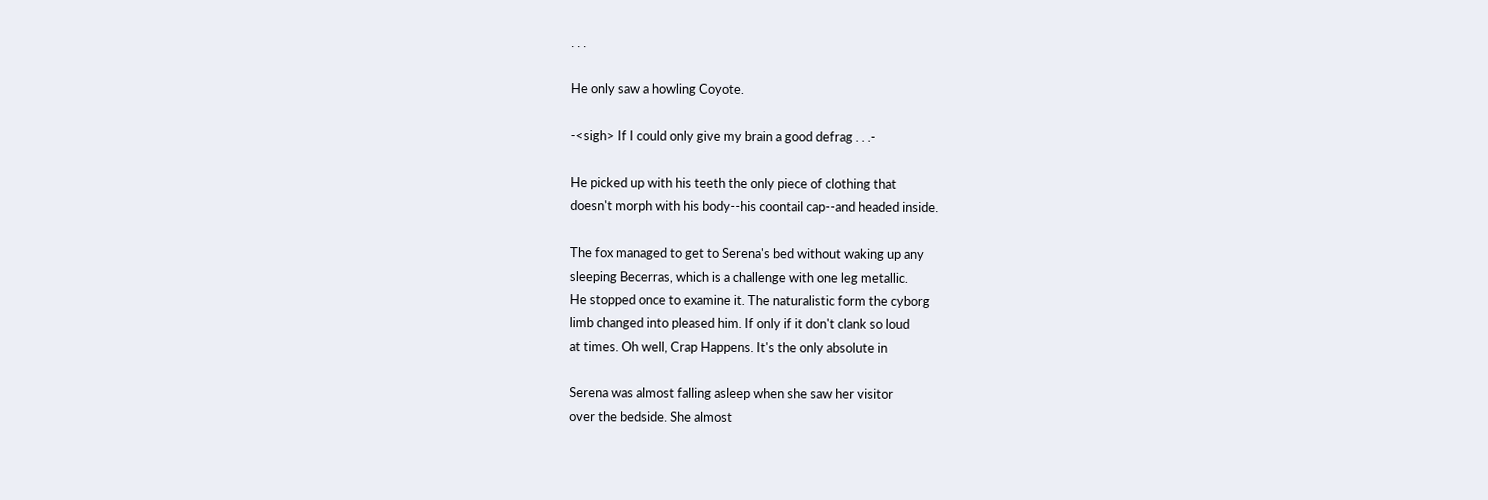. . .

He only saw a howling Coyote.

-<sigh> If I could only give my brain a good defrag . . .-

He picked up with his teeth the only piece of clothing that
doesn't morph with his body--his coontail cap--and headed inside.

The fox managed to get to Serena's bed without waking up any
sleeping Becerras, which is a challenge with one leg metallic.
He stopped once to examine it. The naturalistic form the cyborg
limb changed into pleased him. If only if it don't clank so loud
at times. Oh well, Crap Happens. It's the only absolute in

Serena was almost falling asleep when she saw her visitor
over the bedside. She almost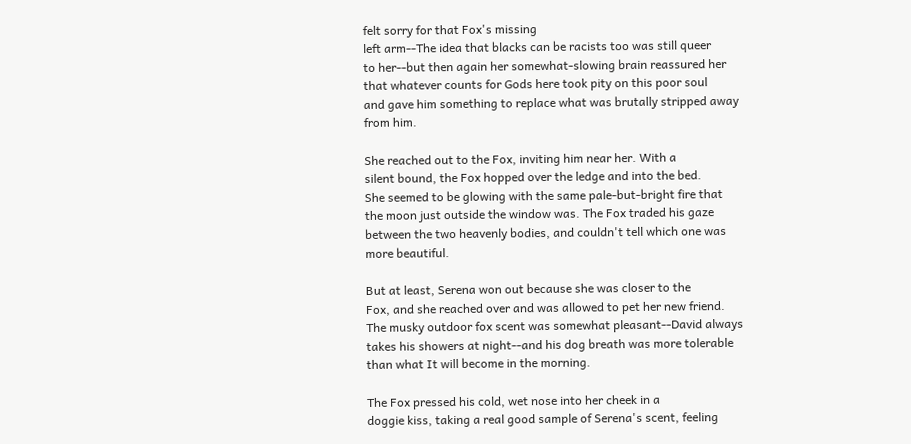felt sorry for that Fox's missing
left arm--The idea that blacks can be racists too was still queer
to her--but then again her somewhat-slowing brain reassured her
that whatever counts for Gods here took pity on this poor soul
and gave him something to replace what was brutally stripped away
from him.

She reached out to the Fox, inviting him near her. With a
silent bound, the Fox hopped over the ledge and into the bed.
She seemed to be glowing with the same pale-but-bright fire that
the moon just outside the window was. The Fox traded his gaze
between the two heavenly bodies, and couldn't tell which one was
more beautiful.

But at least, Serena won out because she was closer to the
Fox, and she reached over and was allowed to pet her new friend.
The musky outdoor fox scent was somewhat pleasant--David always
takes his showers at night--and his dog breath was more tolerable
than what It will become in the morning.

The Fox pressed his cold, wet nose into her cheek in a
doggie kiss, taking a real good sample of Serena's scent, feeling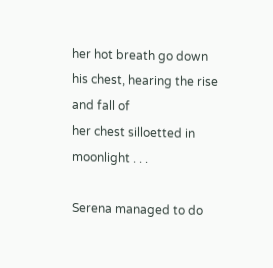her hot breath go down his chest, hearing the rise and fall of
her chest silloetted in moonlight . . .

Serena managed to do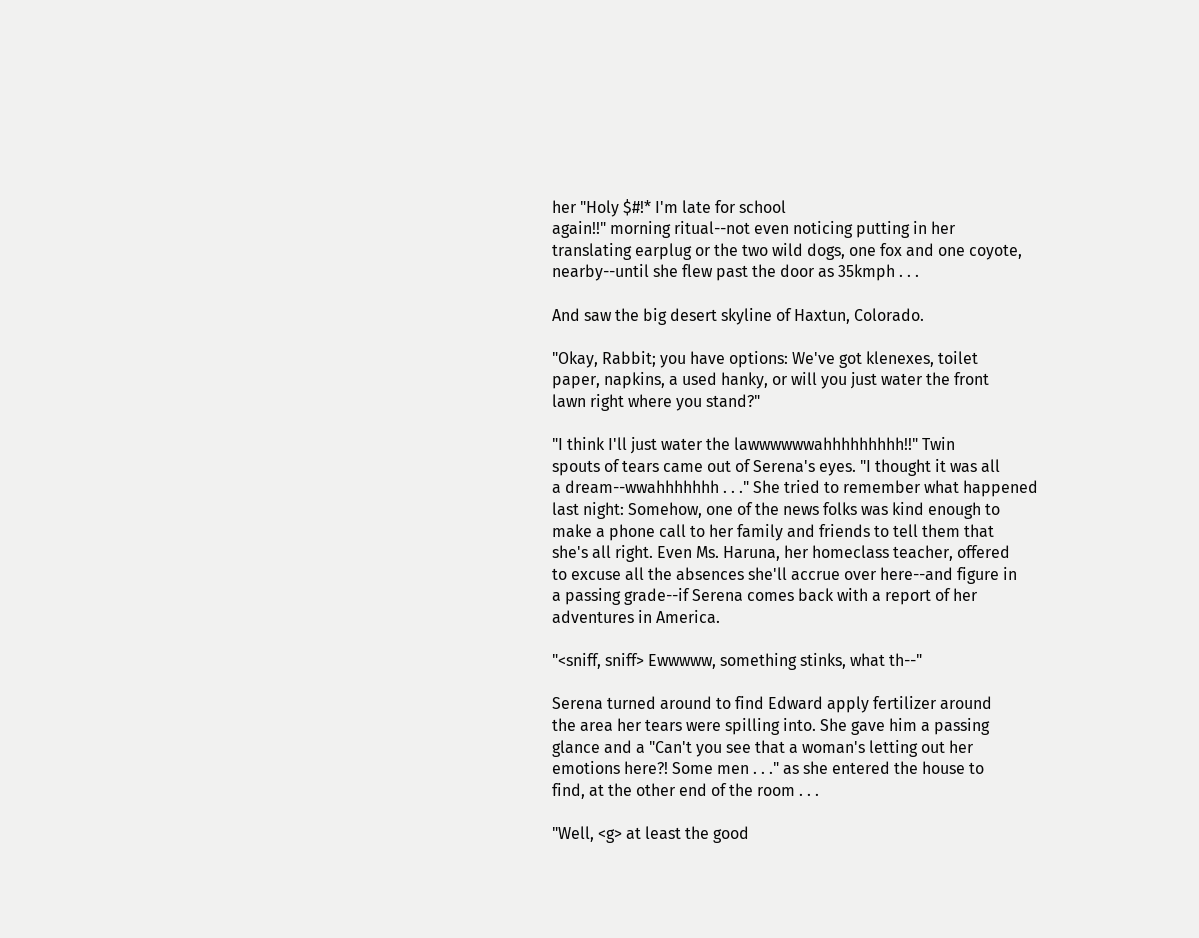her "Holy $#!* I'm late for school
again!!" morning ritual--not even noticing putting in her
translating earplug or the two wild dogs, one fox and one coyote,
nearby--until she flew past the door as 35kmph . . .

And saw the big desert skyline of Haxtun, Colorado.

"Okay, Rabbit; you have options: We've got klenexes, toilet
paper, napkins, a used hanky, or will you just water the front
lawn right where you stand?"

"I think I'll just water the lawwwwwwahhhhhhhhh!!" Twin
spouts of tears came out of Serena's eyes. "I thought it was all
a dream--wwahhhhhhh . . ." She tried to remember what happened
last night: Somehow, one of the news folks was kind enough to
make a phone call to her family and friends to tell them that
she's all right. Even Ms. Haruna, her homeclass teacher, offered
to excuse all the absences she'll accrue over here--and figure in
a passing grade--if Serena comes back with a report of her
adventures in America.

"<sniff, sniff> Ewwwww, something stinks, what th--"

Serena turned around to find Edward apply fertilizer around
the area her tears were spilling into. She gave him a passing
glance and a "Can't you see that a woman's letting out her
emotions here?! Some men . . ." as she entered the house to
find, at the other end of the room . . .

"Well, <g> at least the good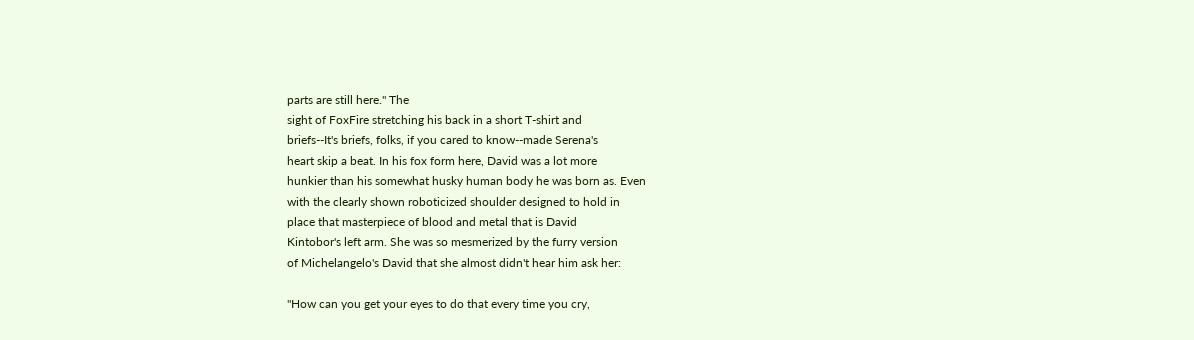parts are still here." The
sight of FoxFire stretching his back in a short T-shirt and
briefs--It's briefs, folks, if you cared to know--made Serena's
heart skip a beat. In his fox form here, David was a lot more
hunkier than his somewhat husky human body he was born as. Even
with the clearly shown roboticized shoulder designed to hold in
place that masterpiece of blood and metal that is David
Kintobor's left arm. She was so mesmerized by the furry version
of Michelangelo's David that she almost didn't hear him ask her:

"How can you get your eyes to do that every time you cry,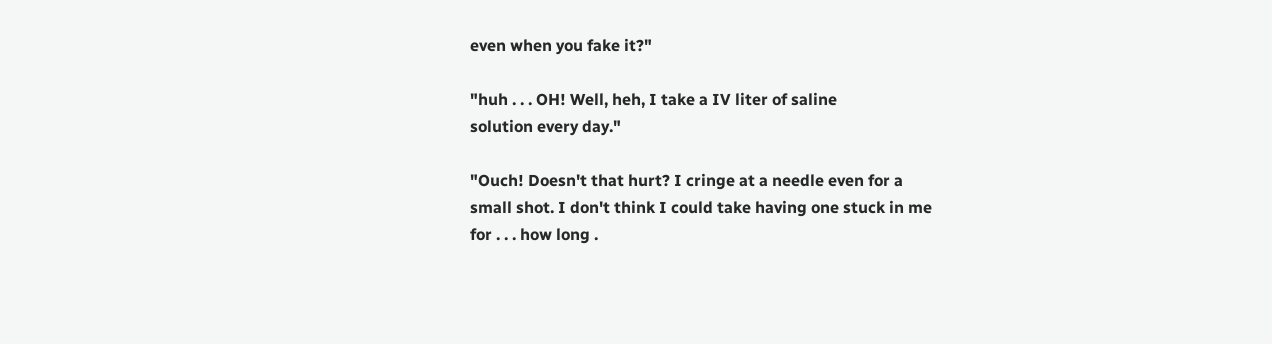even when you fake it?"

"huh . . . OH! Well, heh, I take a IV liter of saline
solution every day."

"Ouch! Doesn't that hurt? I cringe at a needle even for a
small shot. I don't think I could take having one stuck in me
for . . . how long .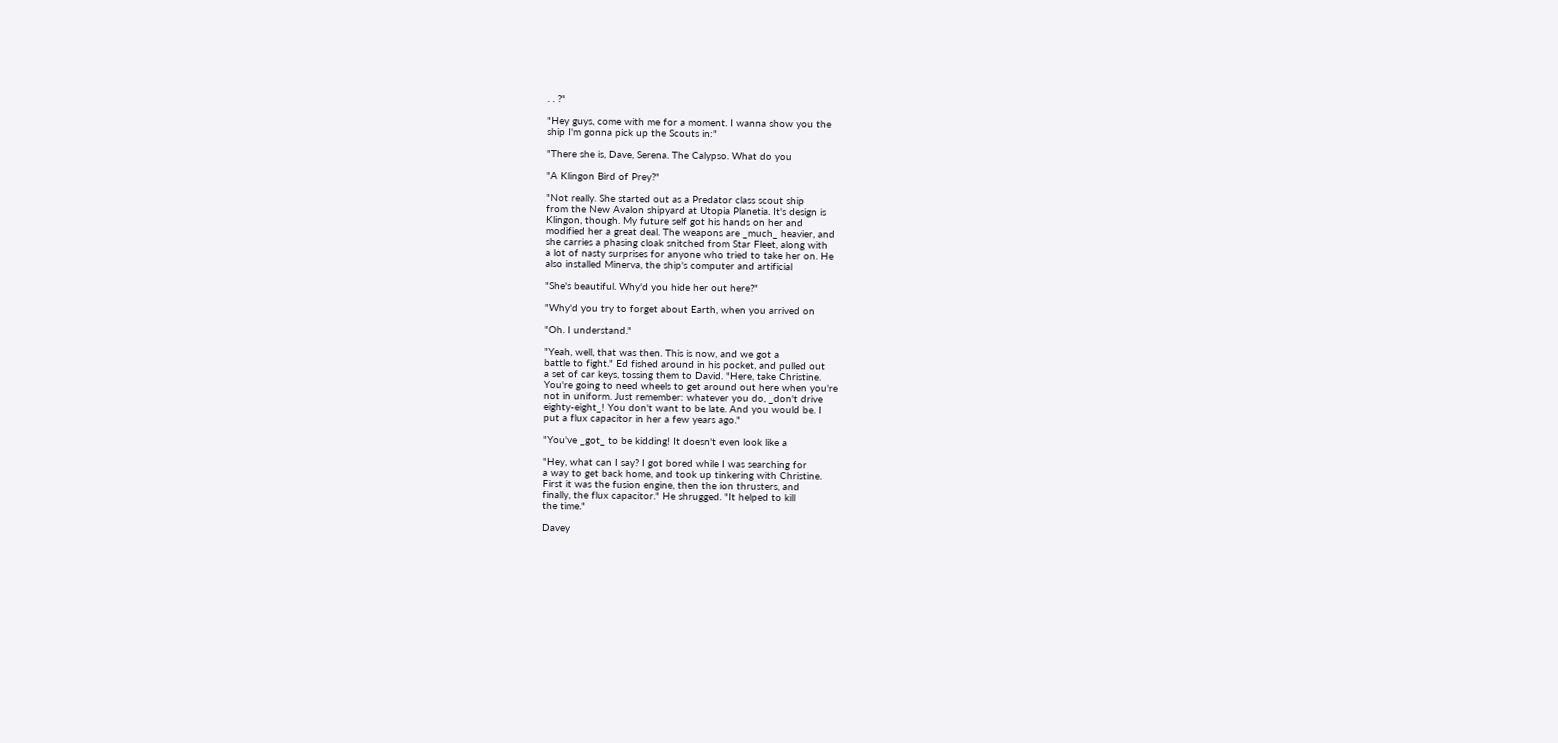. . ?"

"Hey guys, come with me for a moment. I wanna show you the
ship I'm gonna pick up the Scouts in:"

"There she is, Dave, Serena. The Calypso. What do you

"A Klingon Bird of Prey?"

"Not really. She started out as a Predator class scout ship
from the New Avalon shipyard at Utopia Planetia. It's design is
Klingon, though. My future self got his hands on her and
modified her a great deal. The weapons are _much_ heavier, and
she carries a phasing cloak snitched from Star Fleet, along with
a lot of nasty surprises for anyone who tried to take her on. He
also installed Minerva, the ship's computer and artificial

"She's beautiful. Why'd you hide her out here?"

"Why'd you try to forget about Earth, when you arrived on

"Oh. I understand."

"Yeah, well, that was then. This is now, and we got a
battle to fight." Ed fished around in his pocket, and pulled out
a set of car keys, tossing them to David. "Here, take Christine.
You're going to need wheels to get around out here when you're
not in uniform. Just remember: whatever you do, _don't drive
eighty-eight_! You don't want to be late. And you would be. I
put a flux capacitor in her a few years ago."

"You've _got_ to be kidding! It doesn't even look like a

"Hey, what can I say? I got bored while I was searching for
a way to get back home, and took up tinkering with Christine.
First it was the fusion engine, then the ion thrusters, and
finally, the flux capacitor." He shrugged. "It helped to kill
the time."

Davey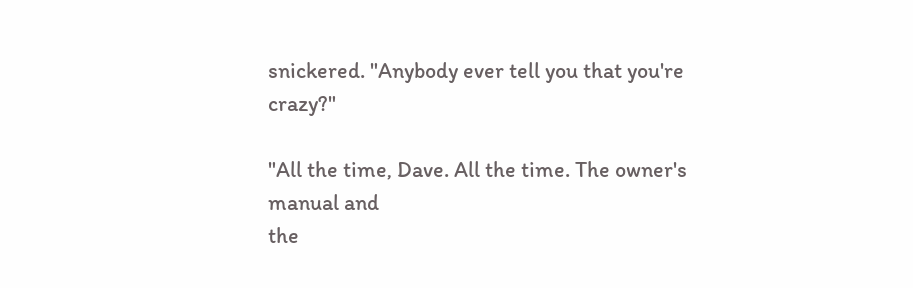snickered. "Anybody ever tell you that you're crazy?"

"All the time, Dave. All the time. The owner's manual and
the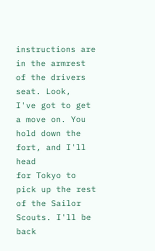instructions are in the armrest of the drivers seat. Look,
I've got to get a move on. You hold down the fort, and I'll head
for Tokyo to pick up the rest of the Sailor Scouts. I'll be back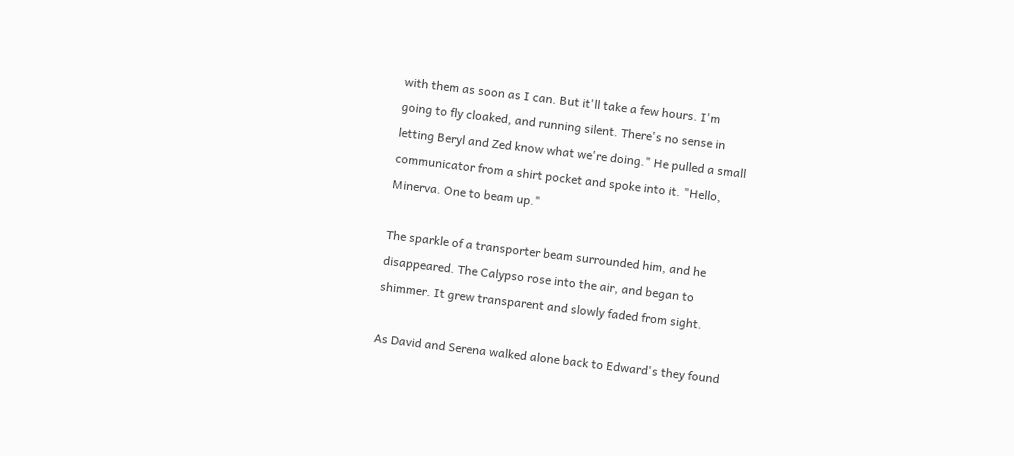with them as soon as I can. But it'll take a few hours. I'm
going to fly cloaked, and running silent. There's no sense in
letting Beryl and Zed know what we're doing." He pulled a small
communicator from a shirt pocket and spoke into it. "Hello,
Minerva. One to beam up."

The sparkle of a transporter beam surrounded him, and he
disappeared. The Calypso rose into the air, and began to
shimmer. It grew transparent and slowly faded from sight.

As David and Serena walked alone back to Edward's they found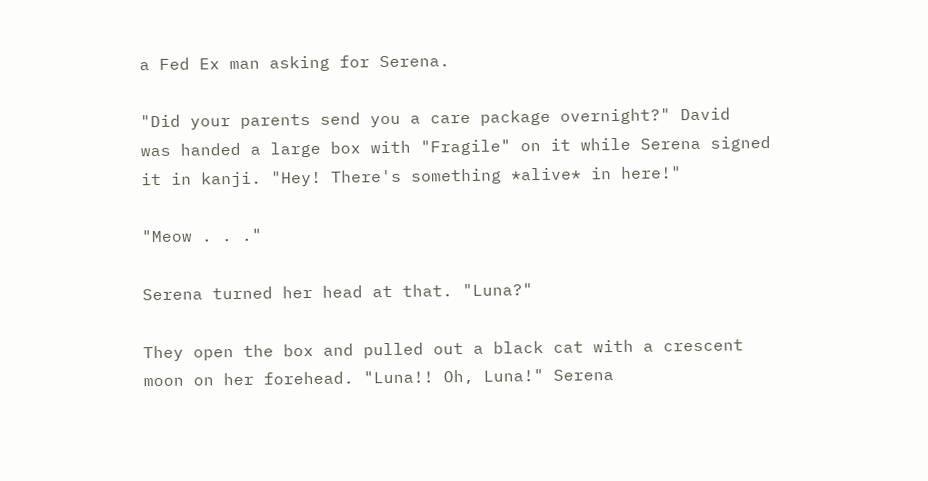a Fed Ex man asking for Serena.

"Did your parents send you a care package overnight?" David
was handed a large box with "Fragile" on it while Serena signed
it in kanji. "Hey! There's something *alive* in here!"

"Meow . . ."

Serena turned her head at that. "Luna?"

They open the box and pulled out a black cat with a crescent
moon on her forehead. "Luna!! Oh, Luna!" Serena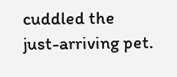cuddled the
just-arriving pet.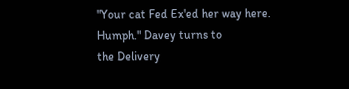"Your cat Fed Ex'ed her way here. Humph." Davey turns to
the Delivery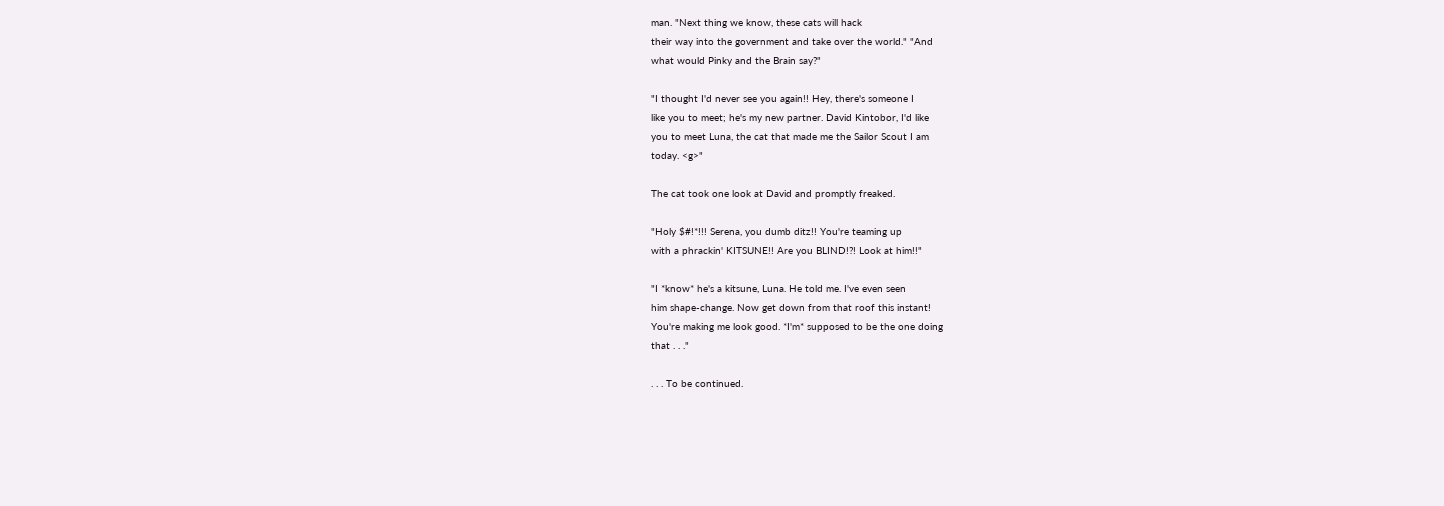man. "Next thing we know, these cats will hack
their way into the government and take over the world." "And
what would Pinky and the Brain say?"

"I thought I'd never see you again!! Hey, there's someone I
like you to meet; he's my new partner. David Kintobor, I'd like
you to meet Luna, the cat that made me the Sailor Scout I am
today. <g>"

The cat took one look at David and promptly freaked.

"Holy $#!*!!! Serena, you dumb ditz!! You're teaming up
with a phrackin' KITSUNE!! Are you BLIND!?! Look at him!!"

"I *know* he's a kitsune, Luna. He told me. I've even seen
him shape-change. Now get down from that roof this instant!
You're making me look good. *I'm* supposed to be the one doing
that . . ."

. . . To be continued.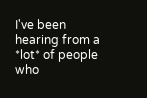I've been hearing from a *lot* of people who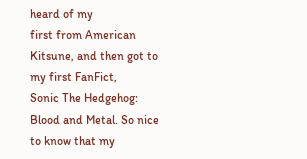heard of my
first from American Kitsune, and then got to my first FanFict,
Sonic The Hedgehog: Blood and Metal. So nice to know that my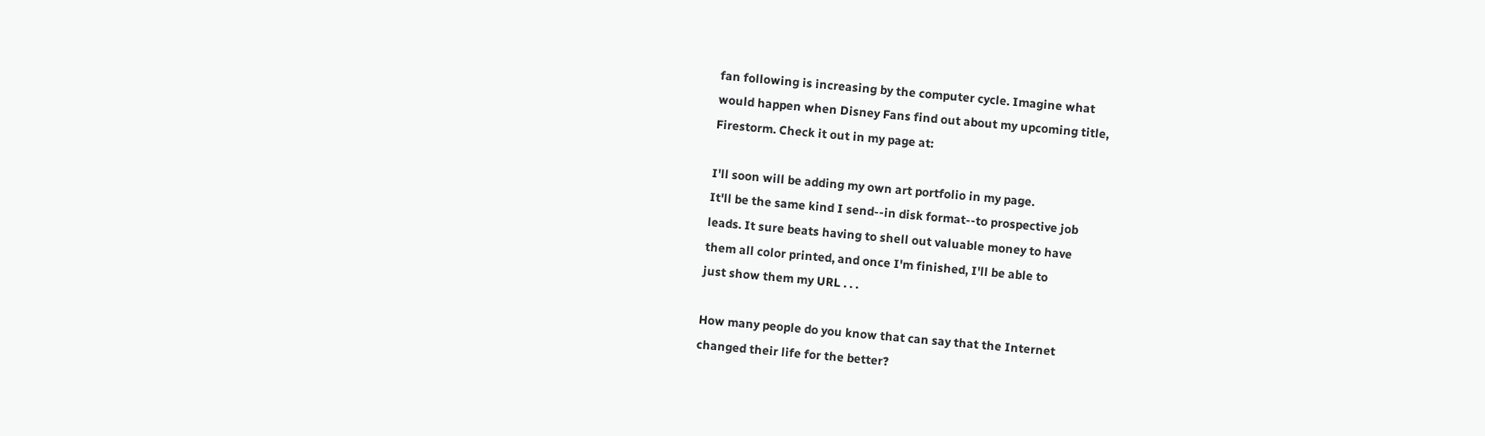fan following is increasing by the computer cycle. Imagine what
would happen when Disney Fans find out about my upcoming title,
Firestorm. Check it out in my page at:

I'll soon will be adding my own art portfolio in my page.
It'll be the same kind I send--in disk format--to prospective job
leads. It sure beats having to shell out valuable money to have
them all color printed, and once I'm finished, I'll be able to
just show them my URL . . .

How many people do you know that can say that the Internet
changed their life for the better?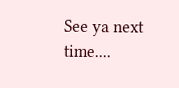See ya next time....